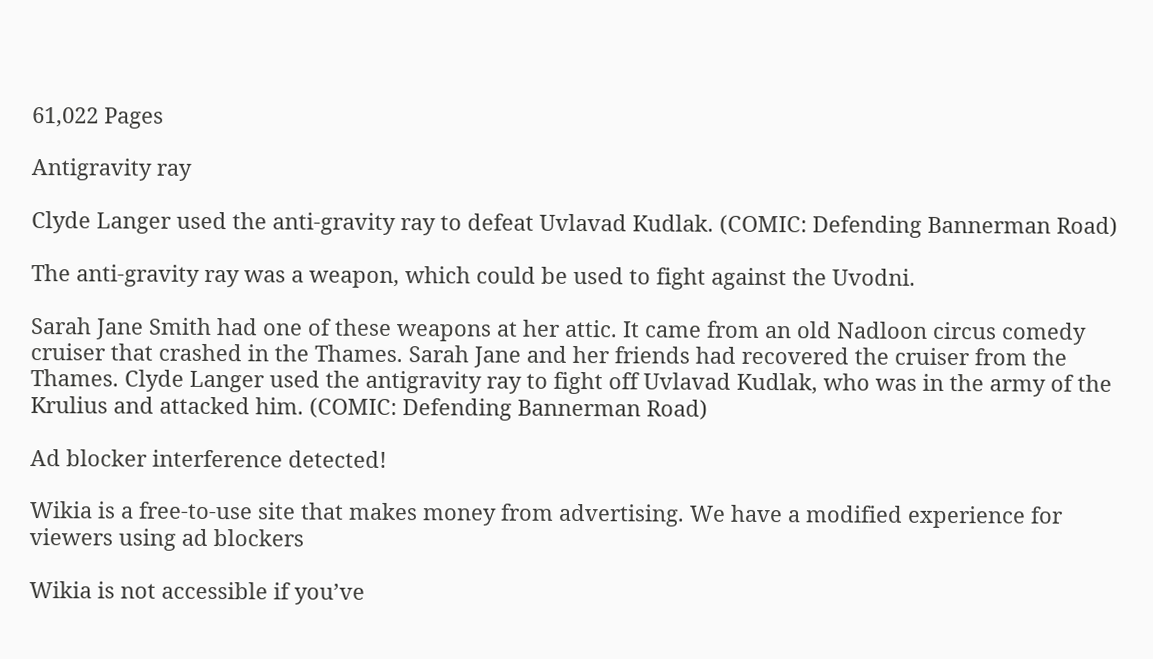61,022 Pages

Antigravity ray

Clyde Langer used the anti-gravity ray to defeat Uvlavad Kudlak. (COMIC: Defending Bannerman Road)

The anti-gravity ray was a weapon, which could be used to fight against the Uvodni.

Sarah Jane Smith had one of these weapons at her attic. It came from an old Nadloon circus comedy cruiser that crashed in the Thames. Sarah Jane and her friends had recovered the cruiser from the Thames. Clyde Langer used the antigravity ray to fight off Uvlavad Kudlak, who was in the army of the Krulius and attacked him. (COMIC: Defending Bannerman Road)

Ad blocker interference detected!

Wikia is a free-to-use site that makes money from advertising. We have a modified experience for viewers using ad blockers

Wikia is not accessible if you’ve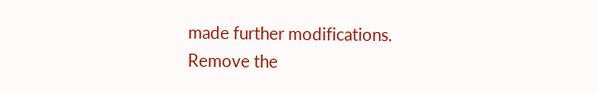made further modifications. Remove the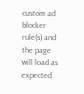custom ad blocker rule(s) and the page will load as expected.